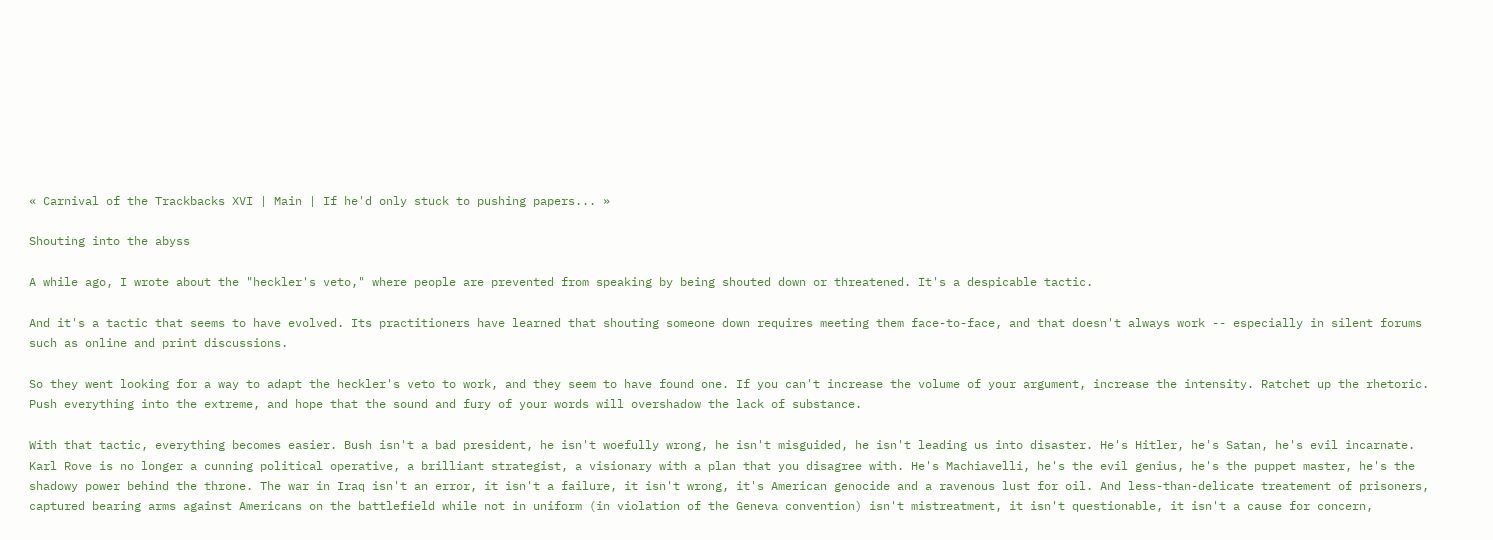« Carnival of the Trackbacks XVI | Main | If he'd only stuck to pushing papers... »

Shouting into the abyss

A while ago, I wrote about the "heckler's veto," where people are prevented from speaking by being shouted down or threatened. It's a despicable tactic.

And it's a tactic that seems to have evolved. Its practitioners have learned that shouting someone down requires meeting them face-to-face, and that doesn't always work -- especially in silent forums such as online and print discussions.

So they went looking for a way to adapt the heckler's veto to work, and they seem to have found one. If you can't increase the volume of your argument, increase the intensity. Ratchet up the rhetoric. Push everything into the extreme, and hope that the sound and fury of your words will overshadow the lack of substance.

With that tactic, everything becomes easier. Bush isn't a bad president, he isn't woefully wrong, he isn't misguided, he isn't leading us into disaster. He's Hitler, he's Satan, he's evil incarnate. Karl Rove is no longer a cunning political operative, a brilliant strategist, a visionary with a plan that you disagree with. He's Machiavelli, he's the evil genius, he's the puppet master, he's the shadowy power behind the throne. The war in Iraq isn't an error, it isn't a failure, it isn't wrong, it's American genocide and a ravenous lust for oil. And less-than-delicate treatement of prisoners, captured bearing arms against Americans on the battlefield while not in uniform (in violation of the Geneva convention) isn't mistreatment, it isn't questionable, it isn't a cause for concern,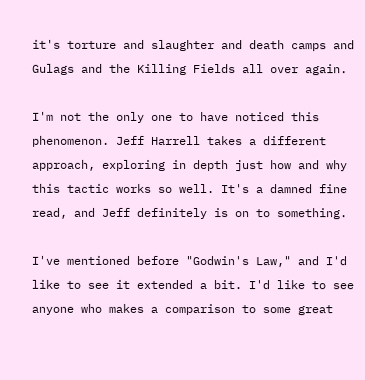it's torture and slaughter and death camps and Gulags and the Killing Fields all over again.

I'm not the only one to have noticed this phenomenon. Jeff Harrell takes a different approach, exploring in depth just how and why this tactic works so well. It's a damned fine read, and Jeff definitely is on to something.

I've mentioned before "Godwin's Law," and I'd like to see it extended a bit. I'd like to see anyone who makes a comparison to some great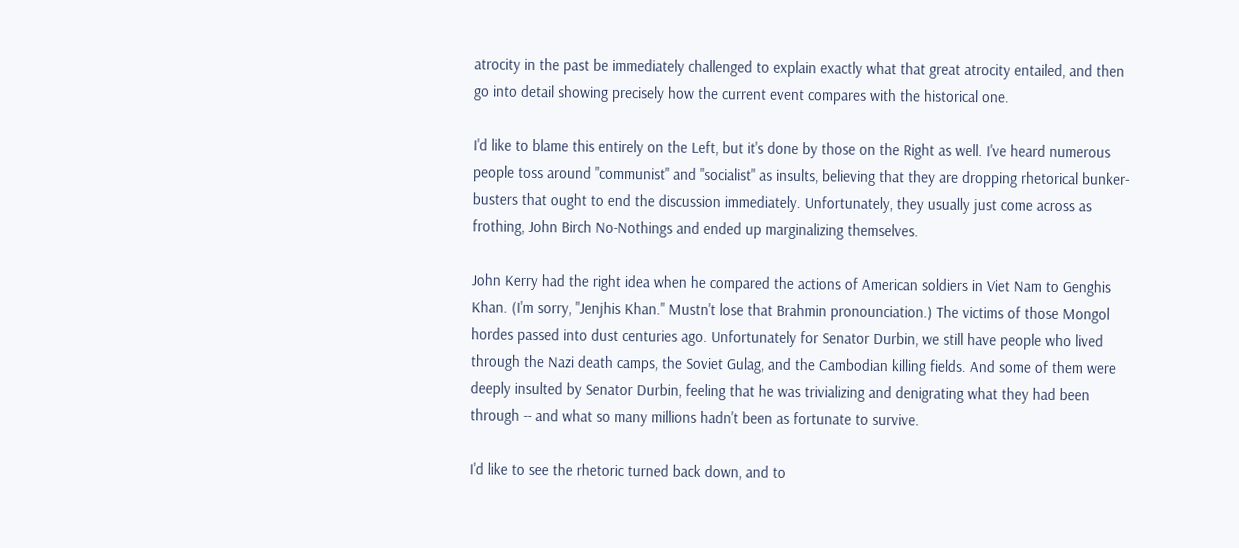atrocity in the past be immediately challenged to explain exactly what that great atrocity entailed, and then go into detail showing precisely how the current event compares with the historical one.

I'd like to blame this entirely on the Left, but it's done by those on the Right as well. I've heard numerous people toss around "communist" and "socialist" as insults, believing that they are dropping rhetorical bunker-busters that ought to end the discussion immediately. Unfortunately, they usually just come across as frothing, John Birch No-Nothings and ended up marginalizing themselves.

John Kerry had the right idea when he compared the actions of American soldiers in Viet Nam to Genghis Khan. (I'm sorry, "Jenjhis Khan." Mustn't lose that Brahmin pronounciation.) The victims of those Mongol hordes passed into dust centuries ago. Unfortunately for Senator Durbin, we still have people who lived through the Nazi death camps, the Soviet Gulag, and the Cambodian killing fields. And some of them were deeply insulted by Senator Durbin, feeling that he was trivializing and denigrating what they had been through -- and what so many millions hadn't been as fortunate to survive.

I'd like to see the rhetoric turned back down, and to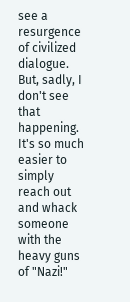see a resurgence of civilized dialogue. But, sadly, I don't see that happening. It's so much easier to simply reach out and whack someone with the heavy guns of "Nazi!"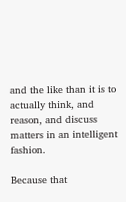and the like than it is to actually think, and reason, and discuss matters in an intelligent fashion.

Because that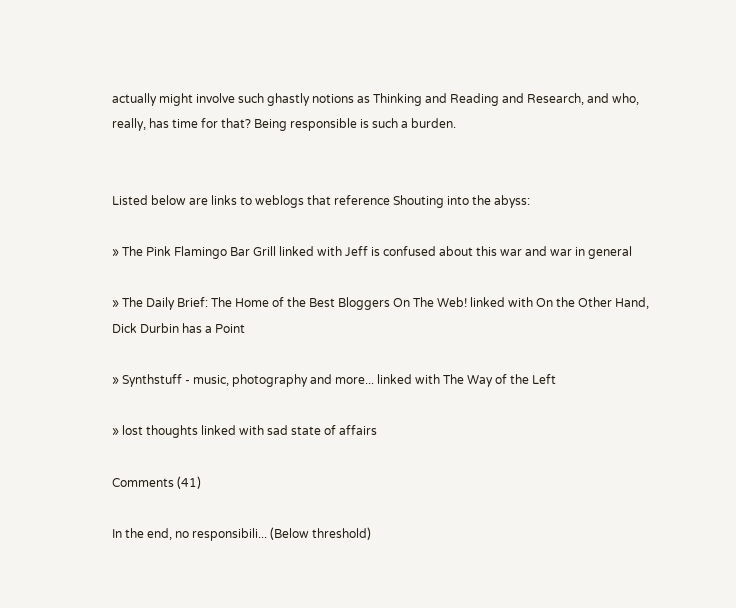actually might involve such ghastly notions as Thinking and Reading and Research, and who, really, has time for that? Being responsible is such a burden.


Listed below are links to weblogs that reference Shouting into the abyss:

» The Pink Flamingo Bar Grill linked with Jeff is confused about this war and war in general

» The Daily Brief: The Home of the Best Bloggers On The Web! linked with On the Other Hand, Dick Durbin has a Point

» Synthstuff - music, photography and more... linked with The Way of the Left

» lost thoughts linked with sad state of affairs

Comments (41)

In the end, no responsibili... (Below threshold)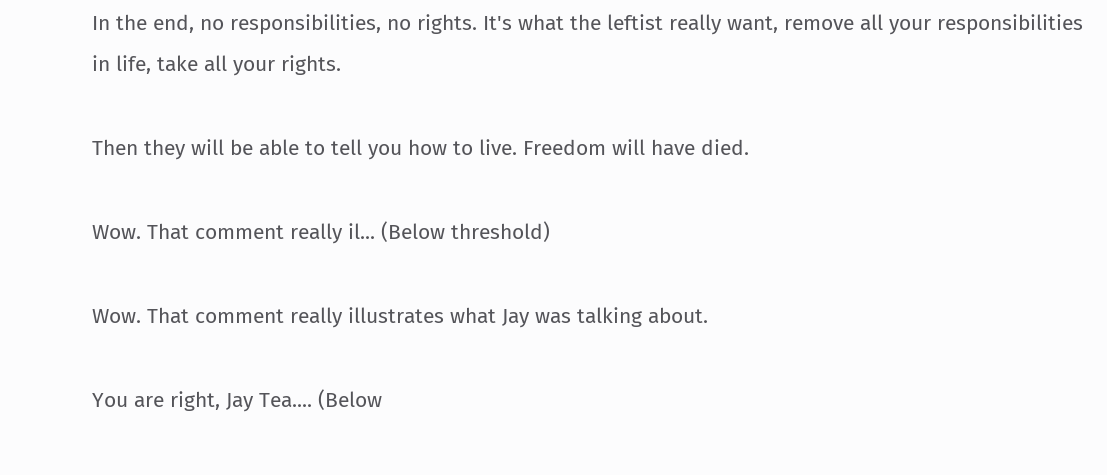In the end, no responsibilities, no rights. It's what the leftist really want, remove all your responsibilities in life, take all your rights.

Then they will be able to tell you how to live. Freedom will have died.

Wow. That comment really il... (Below threshold)

Wow. That comment really illustrates what Jay was talking about.

You are right, Jay Tea.... (Below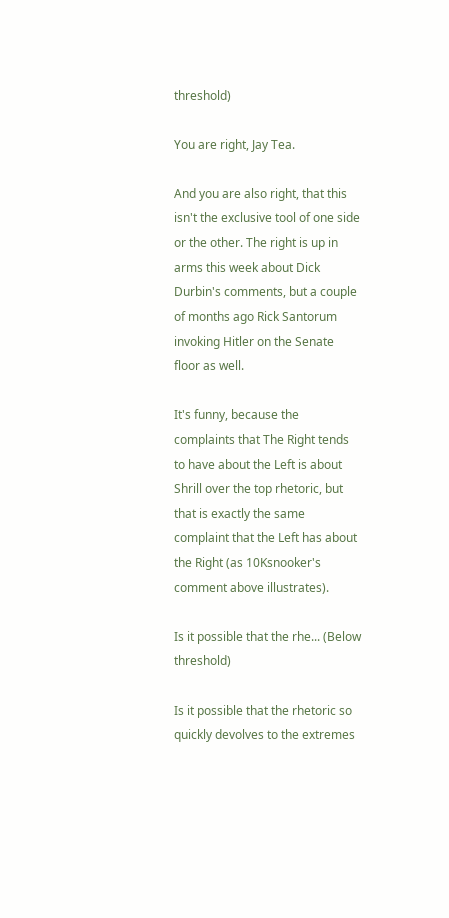threshold)

You are right, Jay Tea.

And you are also right, that this isn't the exclusive tool of one side or the other. The right is up in arms this week about Dick Durbin's comments, but a couple of months ago Rick Santorum invoking Hitler on the Senate floor as well.

It's funny, because the complaints that The Right tends to have about the Left is about Shrill over the top rhetoric, but that is exactly the same complaint that the Left has about the Right (as 10Ksnooker's comment above illustrates).

Is it possible that the rhe... (Below threshold)

Is it possible that the rhetoric so quickly devolves to the extremes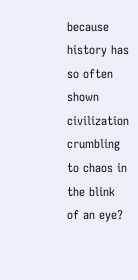because history has so often shown civilization crumbling to chaos in the blink of an eye?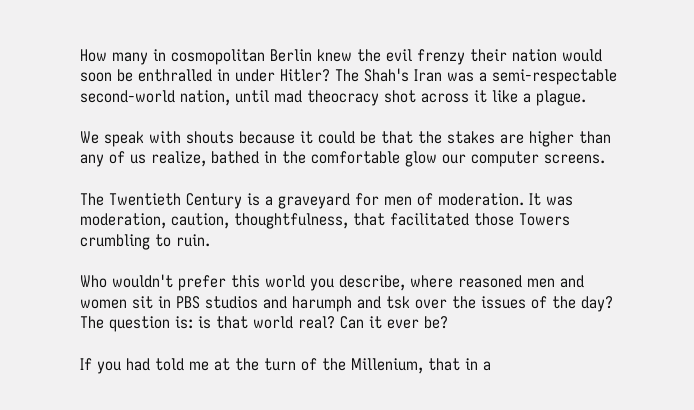How many in cosmopolitan Berlin knew the evil frenzy their nation would soon be enthralled in under Hitler? The Shah's Iran was a semi-respectable second-world nation, until mad theocracy shot across it like a plague.

We speak with shouts because it could be that the stakes are higher than any of us realize, bathed in the comfortable glow our computer screens.

The Twentieth Century is a graveyard for men of moderation. It was moderation, caution, thoughtfulness, that facilitated those Towers crumbling to ruin.

Who wouldn't prefer this world you describe, where reasoned men and women sit in PBS studios and harumph and tsk over the issues of the day? The question is: is that world real? Can it ever be?

If you had told me at the turn of the Millenium, that in a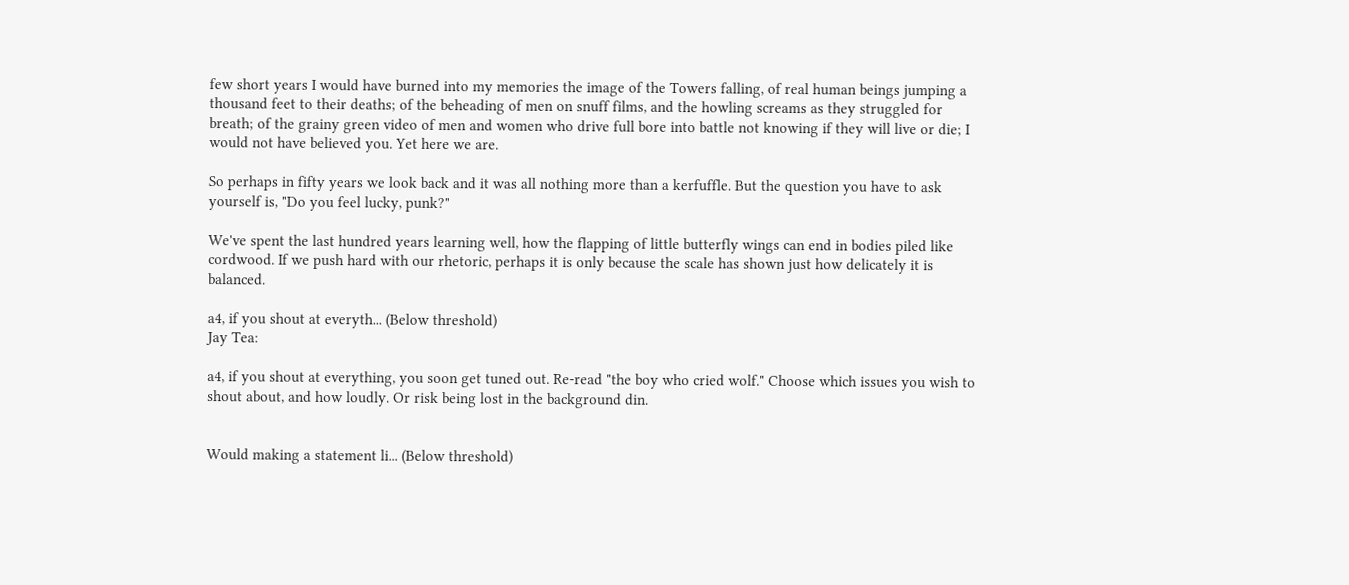few short years I would have burned into my memories the image of the Towers falling, of real human beings jumping a thousand feet to their deaths; of the beheading of men on snuff films, and the howling screams as they struggled for breath; of the grainy green video of men and women who drive full bore into battle not knowing if they will live or die; I would not have believed you. Yet here we are.

So perhaps in fifty years we look back and it was all nothing more than a kerfuffle. But the question you have to ask yourself is, "Do you feel lucky, punk?"

We've spent the last hundred years learning well, how the flapping of little butterfly wings can end in bodies piled like cordwood. If we push hard with our rhetoric, perhaps it is only because the scale has shown just how delicately it is balanced.

a4, if you shout at everyth... (Below threshold)
Jay Tea:

a4, if you shout at everything, you soon get tuned out. Re-read "the boy who cried wolf." Choose which issues you wish to shout about, and how loudly. Or risk being lost in the background din.


Would making a statement li... (Below threshold)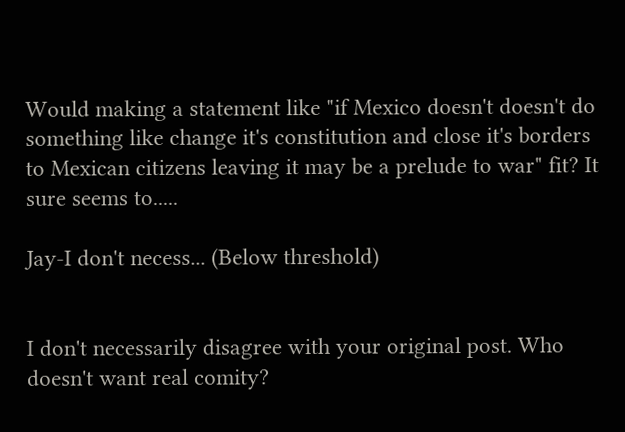Would making a statement like "if Mexico doesn't doesn't do something like change it's constitution and close it's borders to Mexican citizens leaving it may be a prelude to war" fit? It sure seems to.....

Jay-I don't necess... (Below threshold)


I don't necessarily disagree with your original post. Who doesn't want real comity?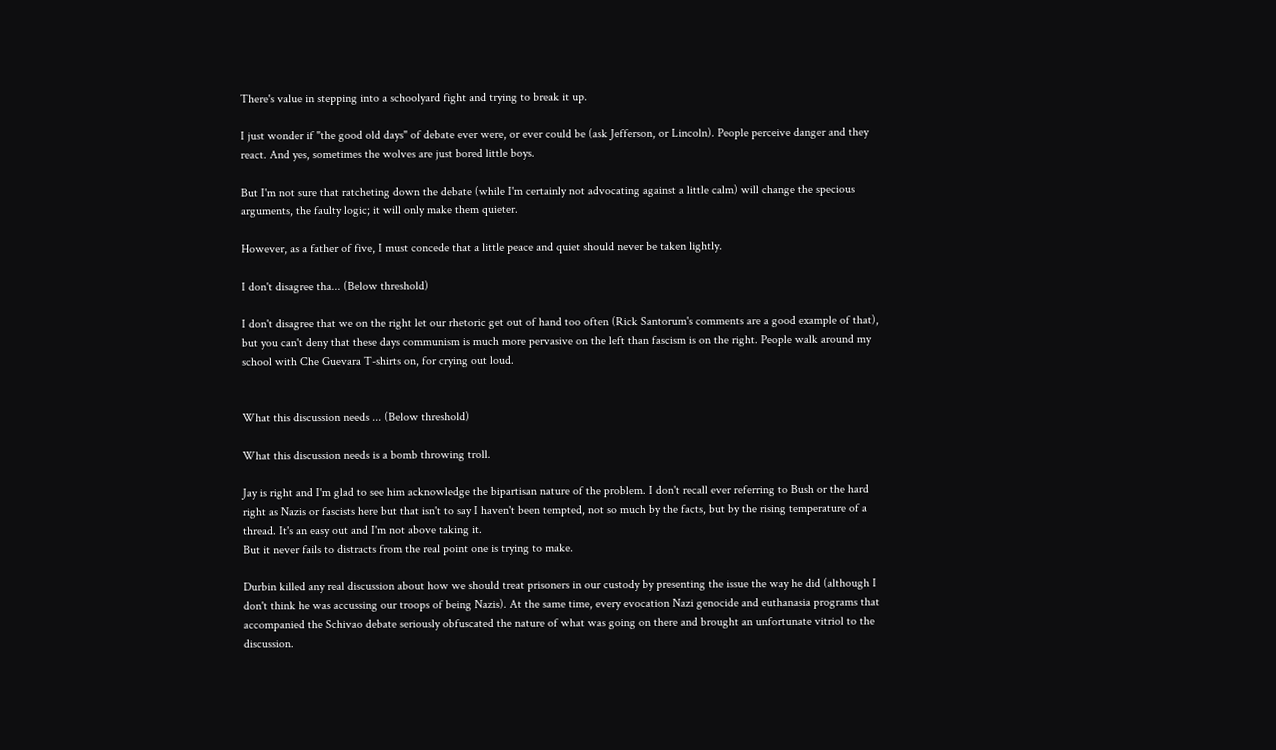There's value in stepping into a schoolyard fight and trying to break it up.

I just wonder if "the good old days" of debate ever were, or ever could be (ask Jefferson, or Lincoln). People perceive danger and they react. And yes, sometimes the wolves are just bored little boys.

But I'm not sure that ratcheting down the debate (while I'm certainly not advocating against a little calm) will change the specious arguments, the faulty logic; it will only make them quieter.

However, as a father of five, I must concede that a little peace and quiet should never be taken lightly.

I don't disagree tha... (Below threshold)

I don't disagree that we on the right let our rhetoric get out of hand too often (Rick Santorum's comments are a good example of that), but you can't deny that these days communism is much more pervasive on the left than fascism is on the right. People walk around my school with Che Guevara T-shirts on, for crying out loud.


What this discussion needs ... (Below threshold)

What this discussion needs is a bomb throwing troll.

Jay is right and I'm glad to see him acknowledge the bipartisan nature of the problem. I don't recall ever referring to Bush or the hard right as Nazis or fascists here but that isn't to say I haven't been tempted, not so much by the facts, but by the rising temperature of a thread. It's an easy out and I'm not above taking it.
But it never fails to distracts from the real point one is trying to make.

Durbin killed any real discussion about how we should treat prisoners in our custody by presenting the issue the way he did (although I don't think he was accussing our troops of being Nazis). At the same time, every evocation Nazi genocide and euthanasia programs that accompanied the Schivao debate seriously obfuscated the nature of what was going on there and brought an unfortunate vitriol to the discussion.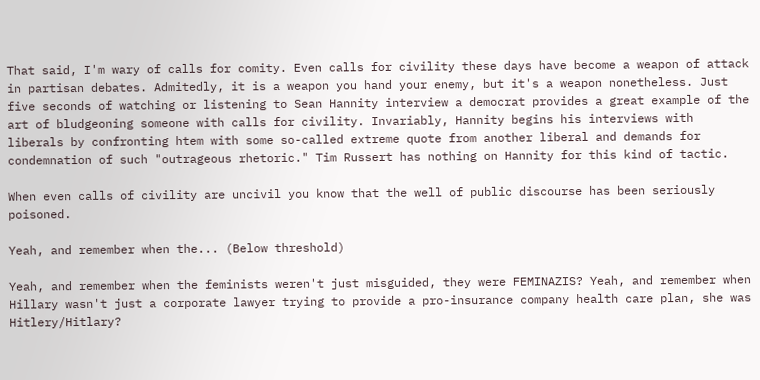That said, I'm wary of calls for comity. Even calls for civility these days have become a weapon of attack in partisan debates. Admitedly, it is a weapon you hand your enemy, but it's a weapon nonetheless. Just five seconds of watching or listening to Sean Hannity interview a democrat provides a great example of the art of bludgeoning someone with calls for civility. Invariably, Hannity begins his interviews with liberals by confronting htem with some so-called extreme quote from another liberal and demands for condemnation of such "outrageous rhetoric." Tim Russert has nothing on Hannity for this kind of tactic.

When even calls of civility are uncivil you know that the well of public discourse has been seriously poisoned.

Yeah, and remember when the... (Below threshold)

Yeah, and remember when the feminists weren't just misguided, they were FEMINAZIS? Yeah, and remember when Hillary wasn't just a corporate lawyer trying to provide a pro-insurance company health care plan, she was Hitlery/Hitlary?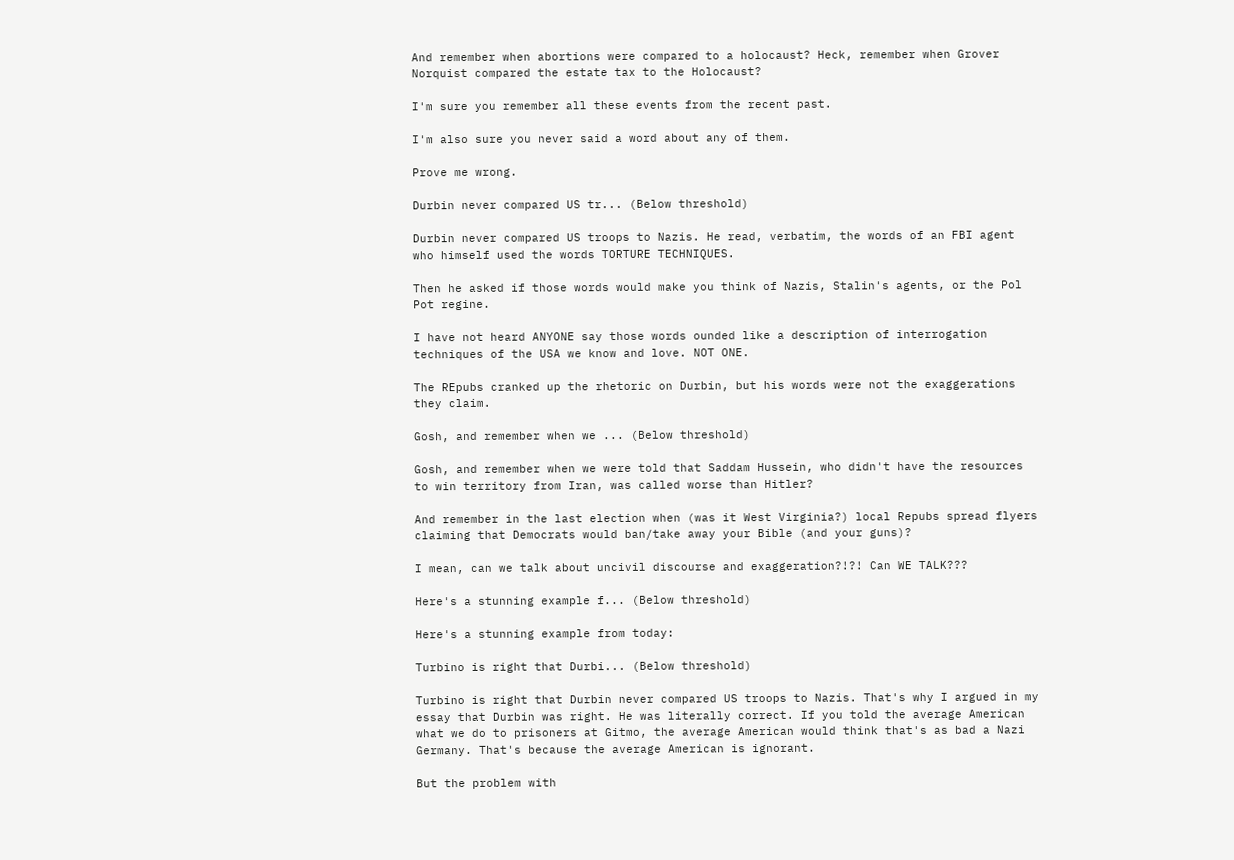And remember when abortions were compared to a holocaust? Heck, remember when Grover Norquist compared the estate tax to the Holocaust?

I'm sure you remember all these events from the recent past.

I'm also sure you never said a word about any of them.

Prove me wrong.

Durbin never compared US tr... (Below threshold)

Durbin never compared US troops to Nazis. He read, verbatim, the words of an FBI agent who himself used the words TORTURE TECHNIQUES.

Then he asked if those words would make you think of Nazis, Stalin's agents, or the Pol Pot regine.

I have not heard ANYONE say those words ounded like a description of interrogation techniques of the USA we know and love. NOT ONE.

The REpubs cranked up the rhetoric on Durbin, but his words were not the exaggerations they claim.

Gosh, and remember when we ... (Below threshold)

Gosh, and remember when we were told that Saddam Hussein, who didn't have the resources to win territory from Iran, was called worse than Hitler?

And remember in the last election when (was it West Virginia?) local Repubs spread flyers claiming that Democrats would ban/take away your Bible (and your guns)?

I mean, can we talk about uncivil discourse and exaggeration?!?! Can WE TALK???

Here's a stunning example f... (Below threshold)

Here's a stunning example from today:

Turbino is right that Durbi... (Below threshold)

Turbino is right that Durbin never compared US troops to Nazis. That's why I argued in my essay that Durbin was right. He was literally correct. If you told the average American what we do to prisoners at Gitmo, the average American would think that's as bad a Nazi Germany. That's because the average American is ignorant.

But the problem with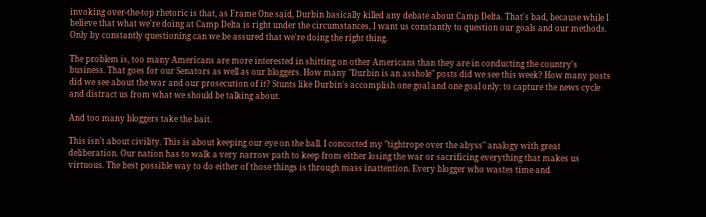invoking over-the-top rhetoric is that, as Frame One said, Durbin basically killed any debate about Camp Delta. That's bad, because while I believe that what we're doing at Camp Delta is right under the circumstances, I want us constantly to question our goals and our methods. Only by constantly questioning can we be assured that we're doing the right thing.

The problem is, too many Americans are more interested in shitting on other Americans than they are in conducting the country's business. That goes for our Senators as well as our bloggers. How many "Durbin is an asshole" posts did we see this week? How many posts did we see about the war and our prosecution of it? Stunts like Durbin's accomplish one goal and one goal only: to capture the news cycle and distract us from what we should be talking about.

And too many bloggers take the bait.

This isn't about civility. This is about keeping our eye on the ball. I concocted my "tightrope over the abyss" analogy with great deliberation. Our nation has to walk a very narrow path to keep from either losing the war or sacrificing everything that makes us virtuous. The best possible way to do either of those things is through mass inattention. Every blogger who wastes time and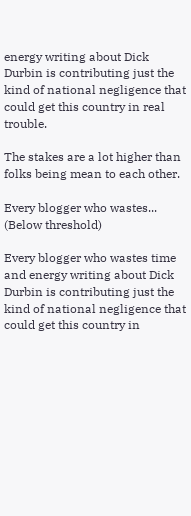energy writing about Dick Durbin is contributing just the kind of national negligence that could get this country in real trouble.

The stakes are a lot higher than folks being mean to each other.

Every blogger who wastes... (Below threshold)

Every blogger who wastes time and energy writing about Dick Durbin is contributing just the kind of national negligence that could get this country in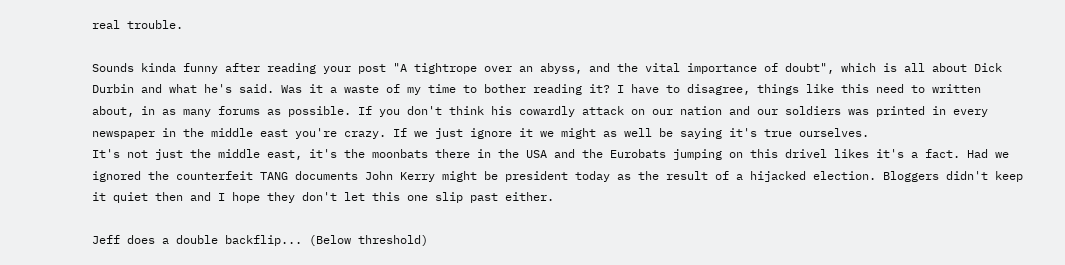real trouble.

Sounds kinda funny after reading your post "A tightrope over an abyss, and the vital importance of doubt", which is all about Dick Durbin and what he's said. Was it a waste of my time to bother reading it? I have to disagree, things like this need to written about, in as many forums as possible. If you don't think his cowardly attack on our nation and our soldiers was printed in every newspaper in the middle east you're crazy. If we just ignore it we might as well be saying it's true ourselves.
It's not just the middle east, it's the moonbats there in the USA and the Eurobats jumping on this drivel likes it's a fact. Had we ignored the counterfeit TANG documents John Kerry might be president today as the result of a hijacked election. Bloggers didn't keep it quiet then and I hope they don't let this one slip past either.

Jeff does a double backflip... (Below threshold)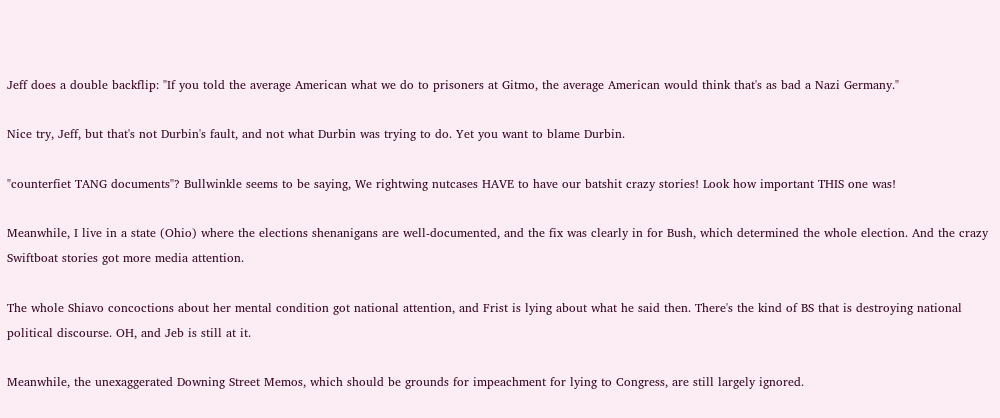Jeff does a double backflip: "If you told the average American what we do to prisoners at Gitmo, the average American would think that's as bad a Nazi Germany."

Nice try, Jeff, but that's not Durbin's fault, and not what Durbin was trying to do. Yet you want to blame Durbin.

"counterfiet TANG documents"? Bullwinkle seems to be saying, We rightwing nutcases HAVE to have our batshit crazy stories! Look how important THIS one was!

Meanwhile, I live in a state (Ohio) where the elections shenanigans are well-documented, and the fix was clearly in for Bush, which determined the whole election. And the crazy Swiftboat stories got more media attention.

The whole Shiavo concoctions about her mental condition got national attention, and Frist is lying about what he said then. There's the kind of BS that is destroying national political discourse. OH, and Jeb is still at it.

Meanwhile, the unexaggerated Downing Street Memos, which should be grounds for impeachment for lying to Congress, are still largely ignored.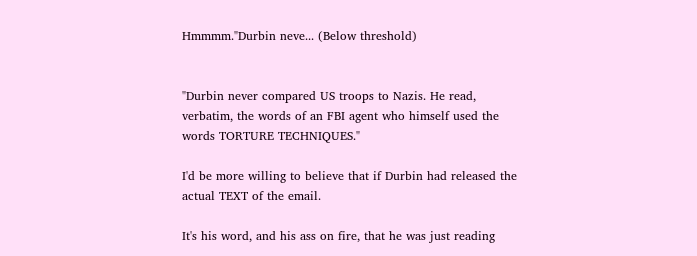Hmmmm."Durbin neve... (Below threshold)


"Durbin never compared US troops to Nazis. He read, verbatim, the words of an FBI agent who himself used the words TORTURE TECHNIQUES."

I'd be more willing to believe that if Durbin had released the actual TEXT of the email.

It's his word, and his ass on fire, that he was just reading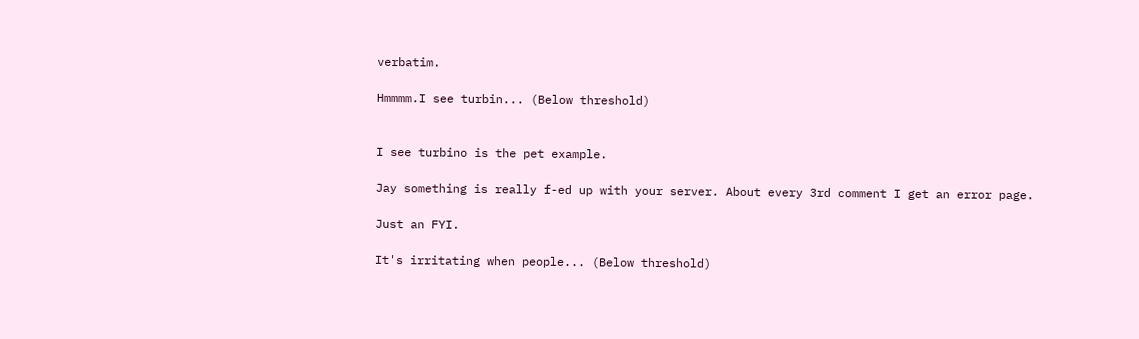verbatim.

Hmmmm.I see turbin... (Below threshold)


I see turbino is the pet example.

Jay something is really f-ed up with your server. About every 3rd comment I get an error page.

Just an FYI.

It's irritating when people... (Below threshold)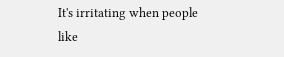It's irritating when people like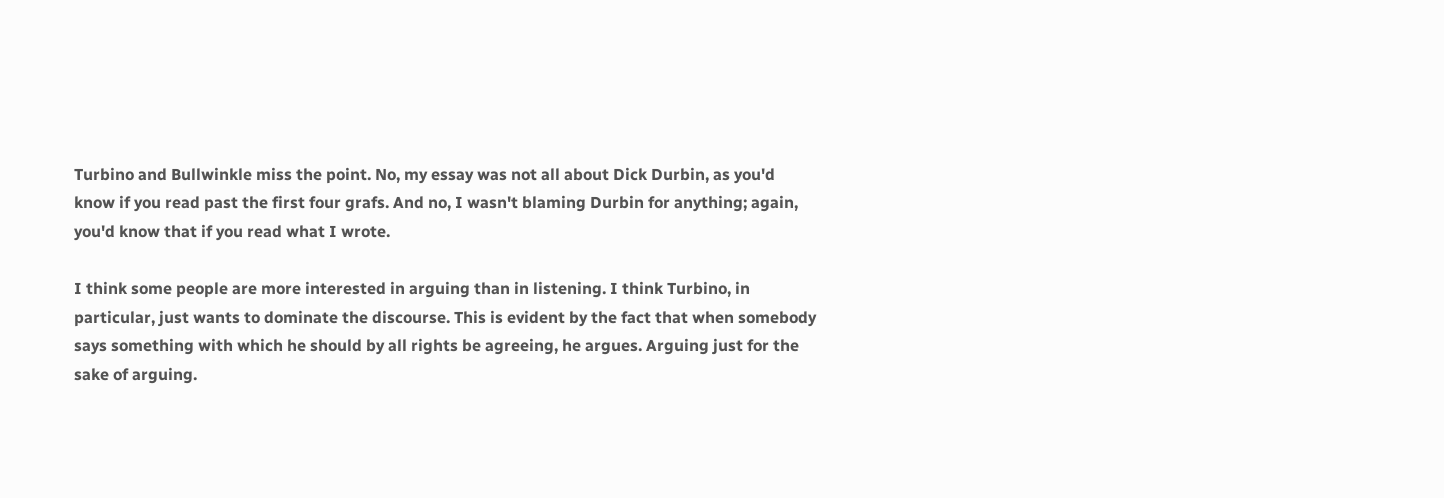Turbino and Bullwinkle miss the point. No, my essay was not all about Dick Durbin, as you'd know if you read past the first four grafs. And no, I wasn't blaming Durbin for anything; again, you'd know that if you read what I wrote.

I think some people are more interested in arguing than in listening. I think Turbino, in particular, just wants to dominate the discourse. This is evident by the fact that when somebody says something with which he should by all rights be agreeing, he argues. Arguing just for the sake of arguing.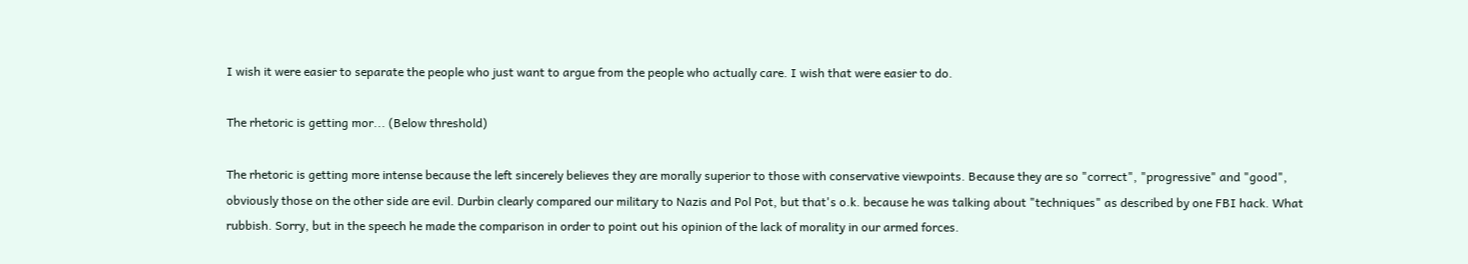I wish it were easier to separate the people who just want to argue from the people who actually care. I wish that were easier to do.

The rhetoric is getting mor... (Below threshold)

The rhetoric is getting more intense because the left sincerely believes they are morally superior to those with conservative viewpoints. Because they are so "correct", "progressive" and "good", obviously those on the other side are evil. Durbin clearly compared our military to Nazis and Pol Pot, but that's o.k. because he was talking about "techniques" as described by one FBI hack. What rubbish. Sorry, but in the speech he made the comparison in order to point out his opinion of the lack of morality in our armed forces.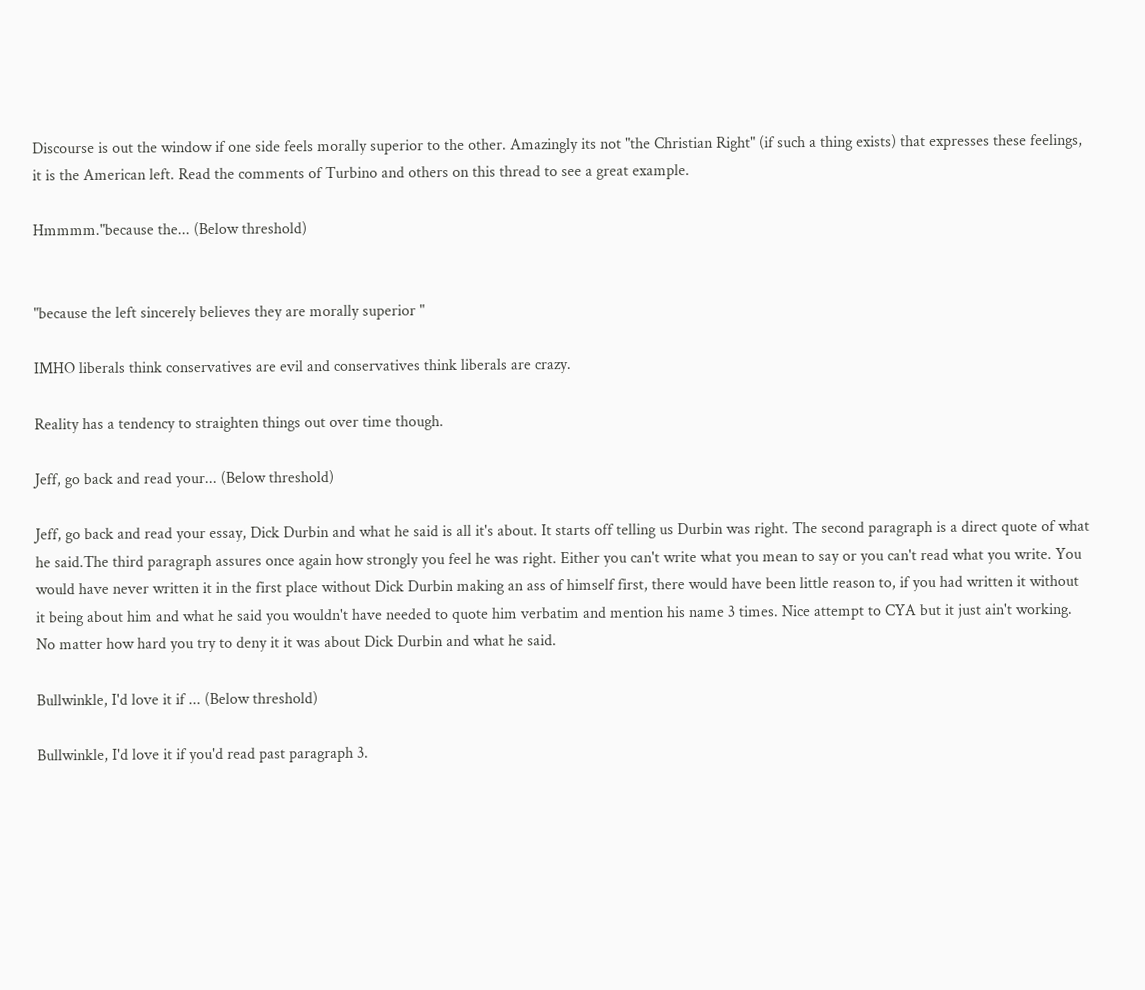Discourse is out the window if one side feels morally superior to the other. Amazingly its not "the Christian Right" (if such a thing exists) that expresses these feelings, it is the American left. Read the comments of Turbino and others on this thread to see a great example.

Hmmmm."because the... (Below threshold)


"because the left sincerely believes they are morally superior "

IMHO liberals think conservatives are evil and conservatives think liberals are crazy.

Reality has a tendency to straighten things out over time though.

Jeff, go back and read your... (Below threshold)

Jeff, go back and read your essay, Dick Durbin and what he said is all it's about. It starts off telling us Durbin was right. The second paragraph is a direct quote of what he said.The third paragraph assures once again how strongly you feel he was right. Either you can't write what you mean to say or you can't read what you write. You would have never written it in the first place without Dick Durbin making an ass of himself first, there would have been little reason to, if you had written it without it being about him and what he said you wouldn't have needed to quote him verbatim and mention his name 3 times. Nice attempt to CYA but it just ain't working. No matter how hard you try to deny it it was about Dick Durbin and what he said.

Bullwinkle, I'd love it if ... (Below threshold)

Bullwinkle, I'd love it if you'd read past paragraph 3.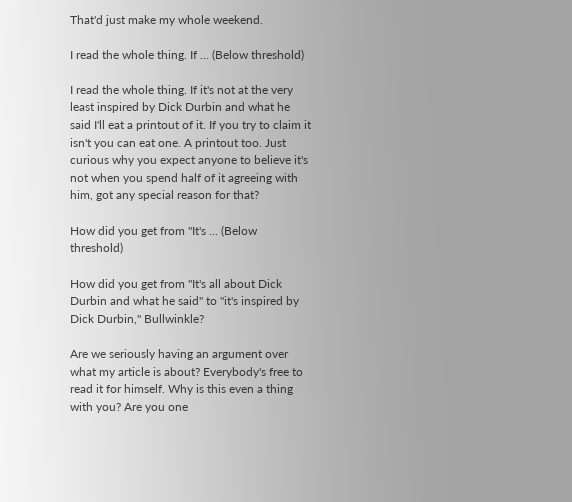That'd just make my whole weekend.

I read the whole thing. If ... (Below threshold)

I read the whole thing. If it's not at the very least inspired by Dick Durbin and what he said I'll eat a printout of it. If you try to claim it isn't you can eat one. A printout too. Just curious why you expect anyone to believe it's not when you spend half of it agreeing with him, got any special reason for that?

How did you get from "It's ... (Below threshold)

How did you get from "It's all about Dick Durbin and what he said" to "it's inspired by Dick Durbin," Bullwinkle?

Are we seriously having an argument over what my article is about? Everybody's free to read it for himself. Why is this even a thing with you? Are you one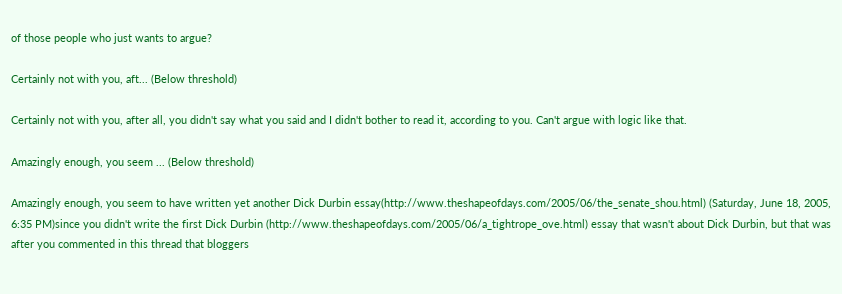of those people who just wants to argue?

Certainly not with you, aft... (Below threshold)

Certainly not with you, after all, you didn't say what you said and I didn't bother to read it, according to you. Can't argue with logic like that.

Amazingly enough, you seem ... (Below threshold)

Amazingly enough, you seem to have written yet another Dick Durbin essay(http://www.theshapeofdays.com/2005/06/the_senate_shou.html) (Saturday, June 18, 2005, 6:35 PM)since you didn't write the first Dick Durbin (http://www.theshapeofdays.com/2005/06/a_tightrope_ove.html) essay that wasn't about Dick Durbin, but that was after you commented in this thread that bloggers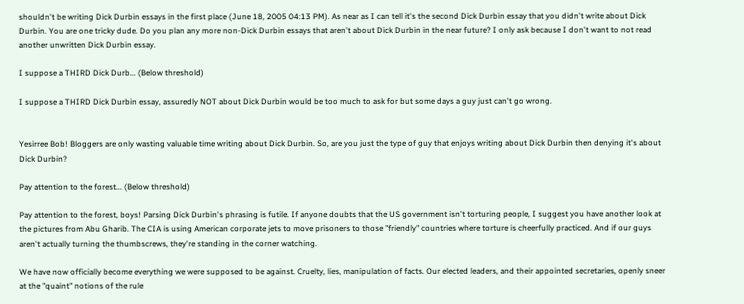shouldn't be writing Dick Durbin essays in the first place (June 18, 2005 04:13 PM). As near as I can tell it's the second Dick Durbin essay that you didn't write about Dick Durbin. You are one tricky dude. Do you plan any more non-Dick Durbin essays that aren't about Dick Durbin in the near future? I only ask because I don't want to not read another unwritten Dick Durbin essay.

I suppose a THIRD Dick Durb... (Below threshold)

I suppose a THIRD Dick Durbin essay, assuredly NOT about Dick Durbin would be too much to ask for but some days a guy just can't go wrong.


Yesirree Bob! Bloggers are only wasting valuable time writing about Dick Durbin. So, are you just the type of guy that enjoys writing about Dick Durbin then denying it's about Dick Durbin?

Pay attention to the forest... (Below threshold)

Pay attention to the forest, boys! Parsing Dick Durbin's phrasing is futile. If anyone doubts that the US government isn't torturing people, I suggest you have another look at the pictures from Abu Gharib. The CIA is using American corporate jets to move prisoners to those "friendly" countries where torture is cheerfully practiced. And if our guys aren't actually turning the thumbscrews, they're standing in the corner watching.

We have now officially become everything we were supposed to be against. Cruelty, lies, manipulation of facts. Our elected leaders, and their appointed secretaries, openly sneer at the "quaint" notions of the rule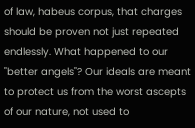of law, habeus corpus, that charges should be proven not just repeated endlessly. What happened to our "better angels"? Our ideals are meant to protect us from the worst ascepts of our nature, not used to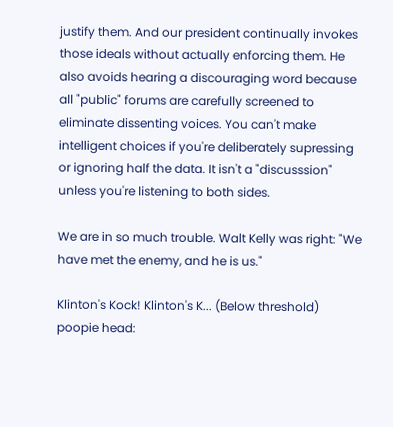justify them. And our president continually invokes those ideals without actually enforcing them. He also avoids hearing a discouraging word because all "public" forums are carefully screened to eliminate dissenting voices. You can't make intelligent choices if you're deliberately supressing or ignoring half the data. It isn't a "discusssion" unless you're listening to both sides.

We are in so much trouble. Walt Kelly was right: "We have met the enemy, and he is us."

Klinton's Kock! Klinton's K... (Below threshold)
poopie head: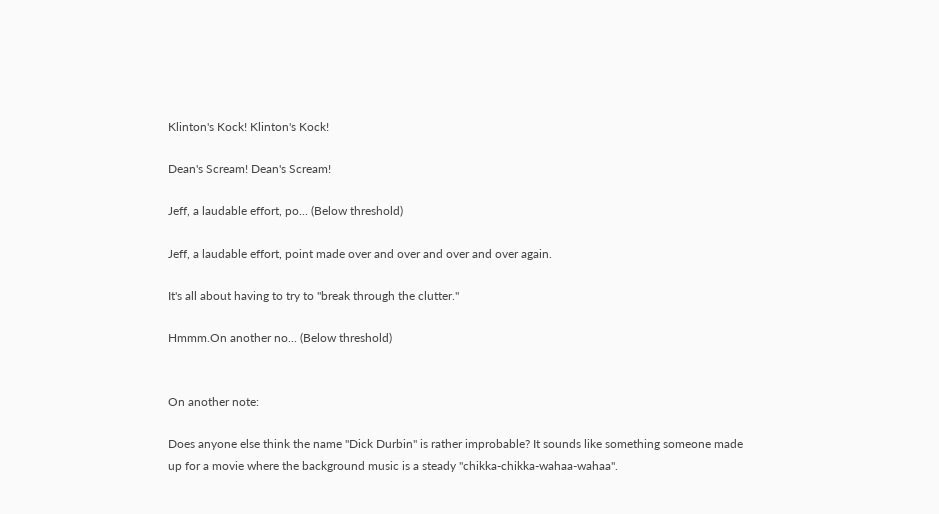Klinton's Kock! Klinton's Kock!

Dean's Scream! Dean's Scream!

Jeff, a laudable effort, po... (Below threshold)

Jeff, a laudable effort, point made over and over and over and over again.

It's all about having to try to "break through the clutter."

Hmmm.On another no... (Below threshold)


On another note:

Does anyone else think the name "Dick Durbin" is rather improbable? It sounds like something someone made up for a movie where the background music is a steady "chikka-chikka-wahaa-wahaa".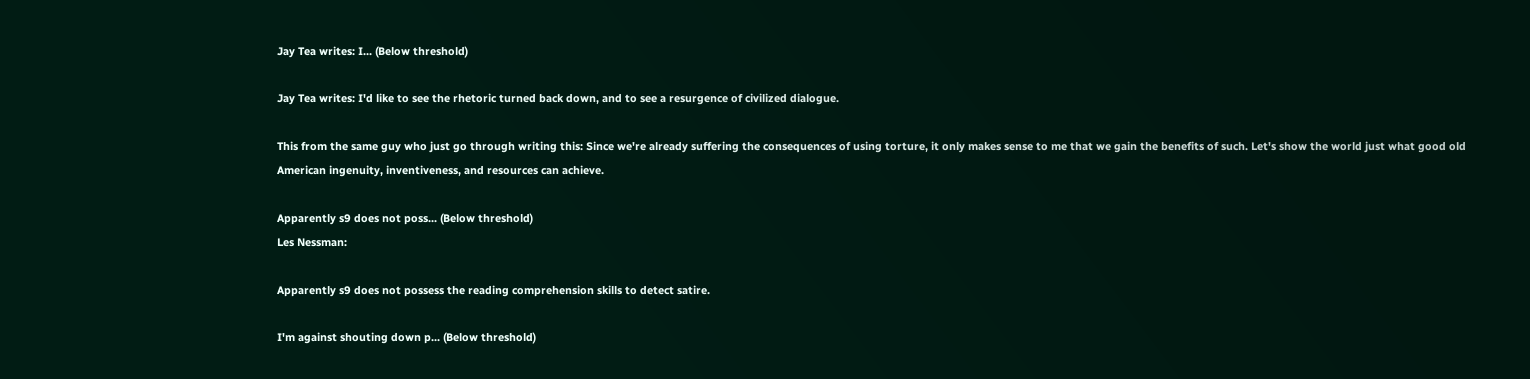Jay Tea writes: I... (Below threshold)

Jay Tea writes: I'd like to see the rhetoric turned back down, and to see a resurgence of civilized dialogue.

This from the same guy who just go through writing this: Since we're already suffering the consequences of using torture, it only makes sense to me that we gain the benefits of such. Let's show the world just what good old American ingenuity, inventiveness, and resources can achieve.

Apparently s9 does not poss... (Below threshold)
Les Nessman:

Apparently s9 does not possess the reading comprehension skills to detect satire.

I'm against shouting down p... (Below threshold)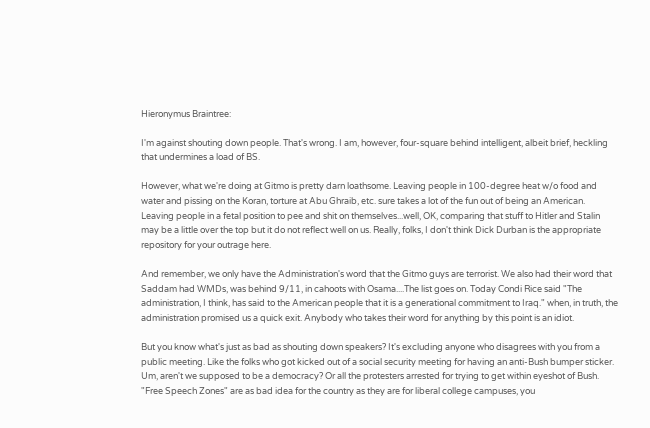Hieronymus Braintree:

I'm against shouting down people. That's wrong. I am, however, four-square behind intelligent, albeit brief, heckling that undermines a load of BS.

However, what we're doing at Gitmo is pretty darn loathsome. Leaving people in 100-degree heat w/o food and water and pissing on the Koran, torture at Abu Ghraib, etc. sure takes a lot of the fun out of being an American. Leaving people in a fetal position to pee and shit on themselves...well, OK, comparing that stuff to Hitler and Stalin may be a little over the top but it do not reflect well on us. Really, folks, I don't think Dick Durban is the appropriate repository for your outrage here.

And remember, we only have the Administration's word that the Gitmo guys are terrorist. We also had their word that Saddam had WMDs, was behind 9/11, in cahoots with Osama....The list goes on. Today Condi Rice said "The administration, I think, has said to the American people that it is a generational commitment to Iraq." when, in truth, the administration promised us a quick exit. Anybody who takes their word for anything by this point is an idiot.

But you know what's just as bad as shouting down speakers? It's excluding anyone who disagrees with you from a public meeting. Like the folks who got kicked out of a social security meeting for having an anti-Bush bumper sticker. Um, aren't we supposed to be a democracy? Or all the protesters arrested for trying to get within eyeshot of Bush. "Free Speech Zones" are as bad idea for the country as they are for liberal college campuses, you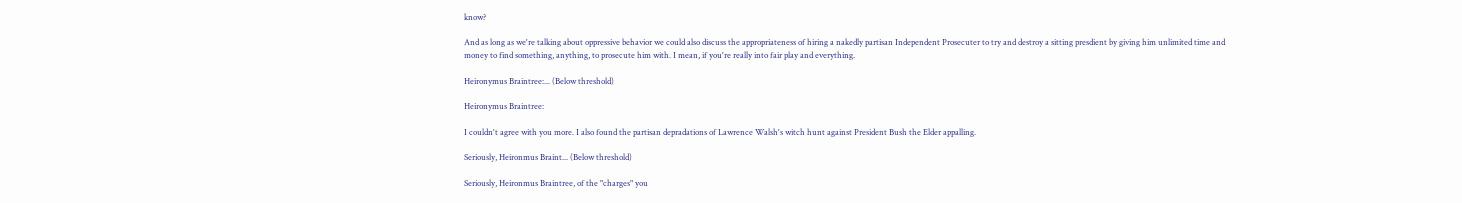know?

And as long as we're talking about oppressive behavior we could also discuss the appropriateness of hiring a nakedly partisan Independent Prosecuter to try and destroy a sitting presdient by giving him unlimited time and money to find something, anything, to prosecute him with. I mean, if you're really into fair play and everything.

Heironymus Braintree:... (Below threshold)

Heironymus Braintree:

I couldn't agree with you more. I also found the partisan depradations of Lawrence Walsh's witch hunt against President Bush the Elder appalling.

Seriously, Heironmus Braint... (Below threshold)

Seriously, Heironmus Braintree, of the "charges" you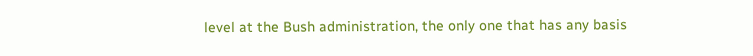level at the Bush administration, the only one that has any basis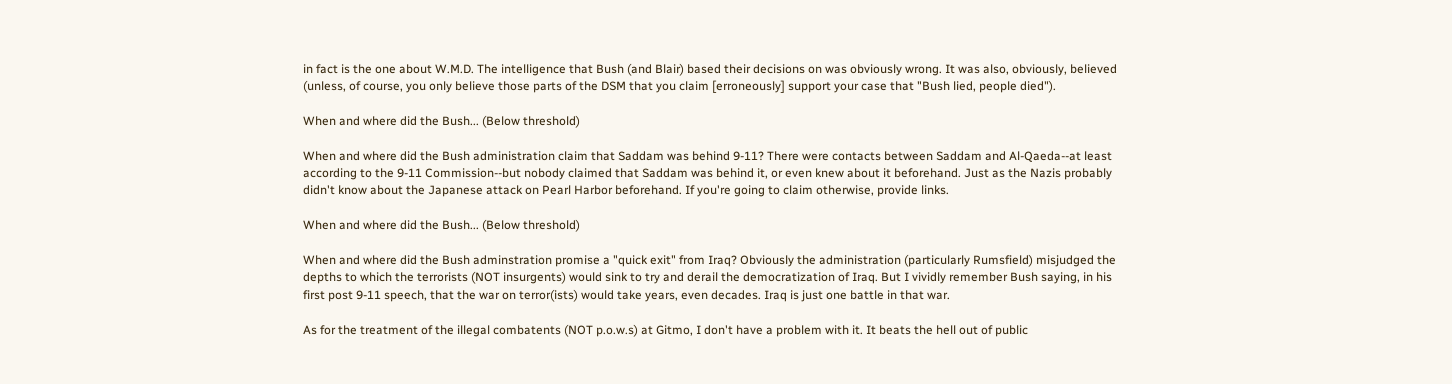in fact is the one about W.M.D. The intelligence that Bush (and Blair) based their decisions on was obviously wrong. It was also, obviously, believed (unless, of course, you only believe those parts of the DSM that you claim [erroneously] support your case that "Bush lied, people died").

When and where did the Bush... (Below threshold)

When and where did the Bush administration claim that Saddam was behind 9-11? There were contacts between Saddam and Al-Qaeda--at least according to the 9-11 Commission--but nobody claimed that Saddam was behind it, or even knew about it beforehand. Just as the Nazis probably didn't know about the Japanese attack on Pearl Harbor beforehand. If you're going to claim otherwise, provide links.

When and where did the Bush... (Below threshold)

When and where did the Bush adminstration promise a "quick exit" from Iraq? Obviously the administration (particularly Rumsfield) misjudged the depths to which the terrorists (NOT insurgents) would sink to try and derail the democratization of Iraq. But I vividly remember Bush saying, in his first post 9-11 speech, that the war on terror(ists) would take years, even decades. Iraq is just one battle in that war.

As for the treatment of the illegal combatents (NOT p.o.w.s) at Gitmo, I don't have a problem with it. It beats the hell out of public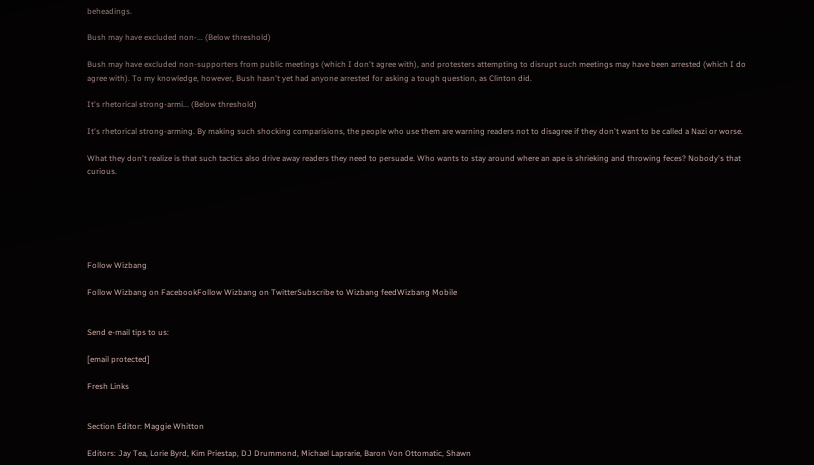beheadings.

Bush may have excluded non-... (Below threshold)

Bush may have excluded non-supporters from public meetings (which I don't agree with), and protesters attempting to disrupt such meetings may have been arrested (which I do agree with). To my knowledge, however, Bush hasn't yet had anyone arrested for asking a tough question, as Clinton did.

It's rhetorical strong-armi... (Below threshold)

It's rhetorical strong-arming. By making such shocking comparisions, the people who use them are warning readers not to disagree if they don't want to be called a Nazi or worse.

What they don't realize is that such tactics also drive away readers they need to persuade. Who wants to stay around where an ape is shrieking and throwing feces? Nobody's that curious.






Follow Wizbang

Follow Wizbang on FacebookFollow Wizbang on TwitterSubscribe to Wizbang feedWizbang Mobile


Send e-mail tips to us:

[email protected]

Fresh Links


Section Editor: Maggie Whitton

Editors: Jay Tea, Lorie Byrd, Kim Priestap, DJ Drummond, Michael Laprarie, Baron Von Ottomatic, Shawn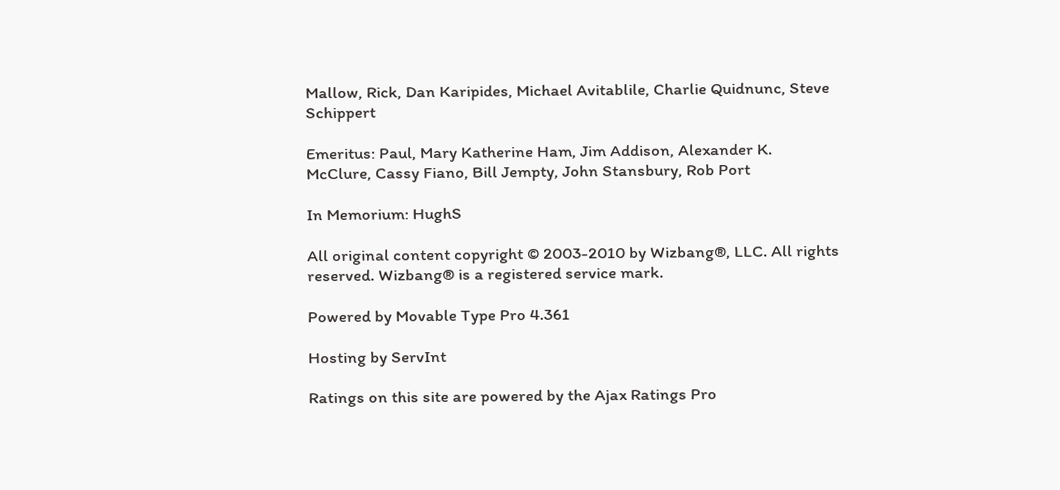Mallow, Rick, Dan Karipides, Michael Avitablile, Charlie Quidnunc, Steve Schippert

Emeritus: Paul, Mary Katherine Ham, Jim Addison, Alexander K. McClure, Cassy Fiano, Bill Jempty, John Stansbury, Rob Port

In Memorium: HughS

All original content copyright © 2003-2010 by Wizbang®, LLC. All rights reserved. Wizbang® is a registered service mark.

Powered by Movable Type Pro 4.361

Hosting by ServInt

Ratings on this site are powered by the Ajax Ratings Pro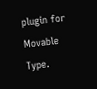plugin for Movable Type.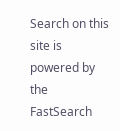Search on this site is powered by the FastSearch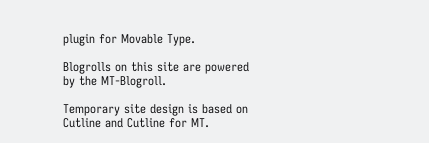plugin for Movable Type.

Blogrolls on this site are powered by the MT-Blogroll.

Temporary site design is based on Cutline and Cutline for MT.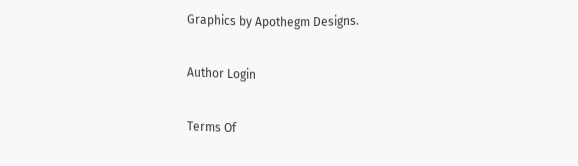Graphics by Apothegm Designs.

Author Login

Terms Of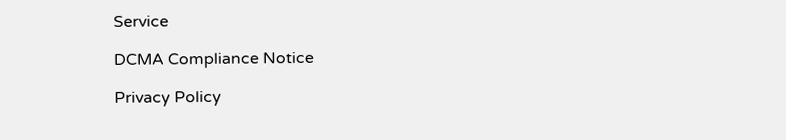Service

DCMA Compliance Notice

Privacy Policy